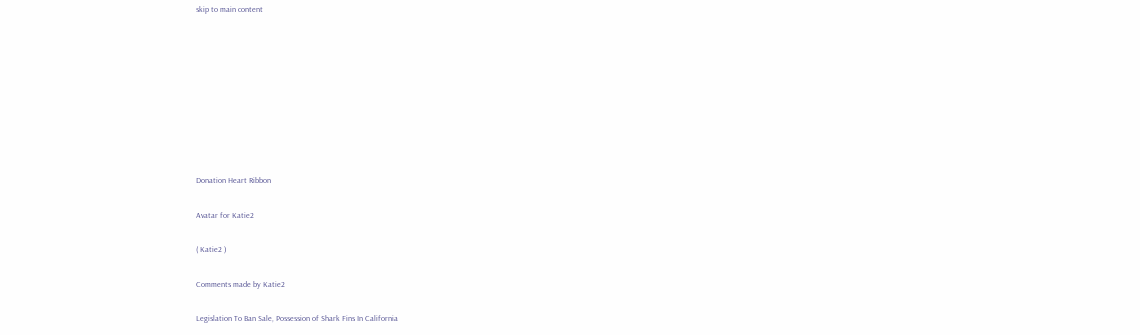skip to main content









Donation Heart Ribbon

Avatar for Katie2

( Katie2 )

Comments made by Katie2

Legislation To Ban Sale, Possession of Shark Fins In California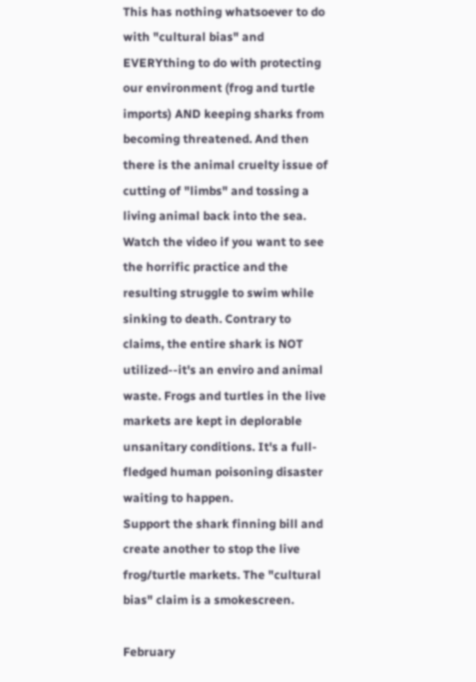This has nothing whatsoever to do with "cultural bias" and EVERYthing to do with protecting our environment (frog and turtle imports) AND keeping sharks from becoming threatened. And then there is the animal cruelty issue of cutting of "limbs" and tossing a living animal back into the sea. Watch the video if you want to see the horrific practice and the resulting struggle to swim while sinking to death. Contrary to claims, the entire shark is NOT utilized--it's an enviro and animal waste. Frogs and turtles in the live markets are kept in deplorable unsanitary conditions. It's a full-fledged human poisoning disaster waiting to happen.
Support the shark finning bill and create another to stop the live frog/turtle markets. The "cultural bias" claim is a smokescreen.

February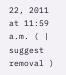22, 2011 at 11:59 a.m. ( | suggest removal )